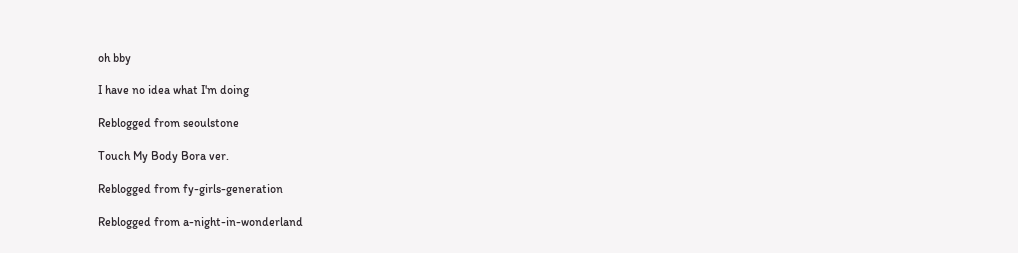oh bby

I have no idea what I'm doing

Reblogged from seoulstone

Touch My Body Bora ver.

Reblogged from fy-girls-generation

Reblogged from a-night-in-wonderland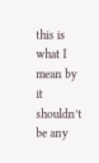this is what I mean by it shouldn’t be any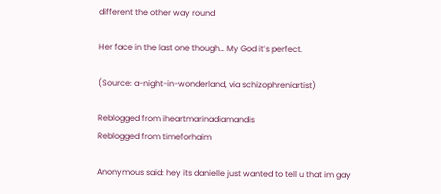different the other way round

Her face in the last one though… My God it’s perfect.

(Source: a-night-in-wonderland, via schizophreniartist)

Reblogged from iheartmarinadiamandis
Reblogged from timeforhaim

Anonymous said: hey its danielle just wanted to tell u that im gay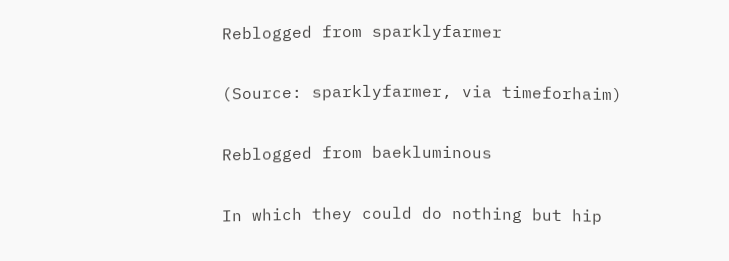Reblogged from sparklyfarmer

(Source: sparklyfarmer, via timeforhaim)

Reblogged from baekluminous

In which they could do nothing but hip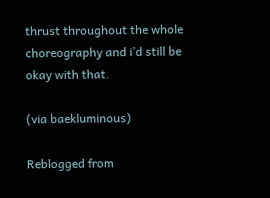thrust throughout the whole choreography and i’d still be okay with that.

(via baekluminous)

Reblogged from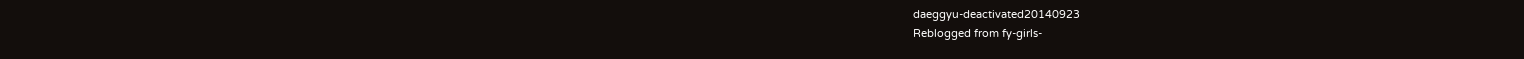daeggyu-deactivated20140923
Reblogged from fy-girls-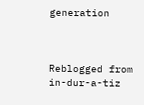generation



Reblogged from in-dur-a-tiz